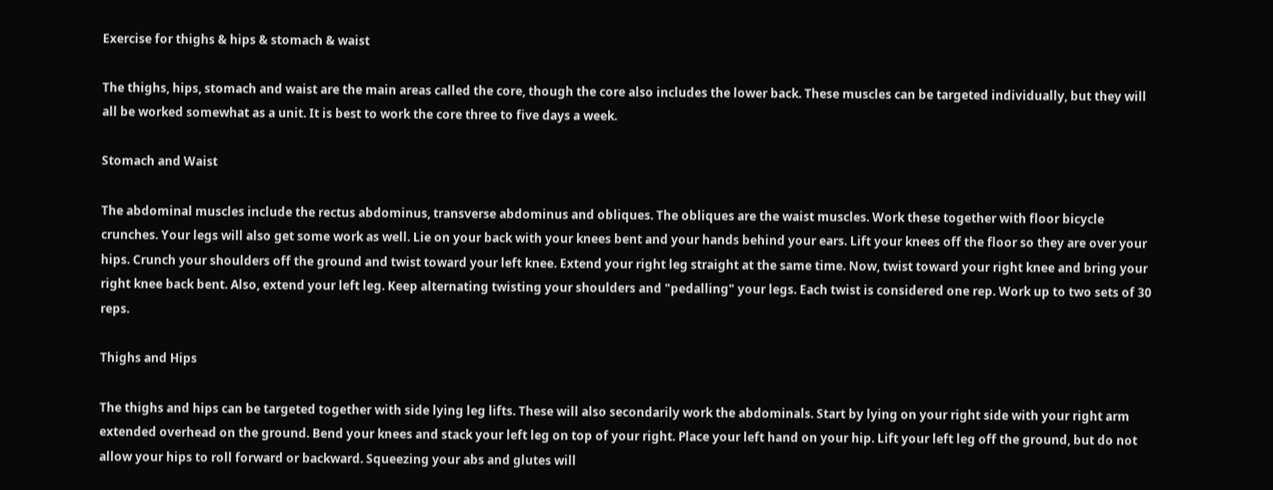Exercise for thighs & hips & stomach & waist

The thighs, hips, stomach and waist are the main areas called the core, though the core also includes the lower back. These muscles can be targeted individually, but they will all be worked somewhat as a unit. It is best to work the core three to five days a week.

Stomach and Waist

The abdominal muscles include the rectus abdominus, transverse abdominus and obliques. The obliques are the waist muscles. Work these together with floor bicycle crunches. Your legs will also get some work as well. Lie on your back with your knees bent and your hands behind your ears. Lift your knees off the floor so they are over your hips. Crunch your shoulders off the ground and twist toward your left knee. Extend your right leg straight at the same time. Now, twist toward your right knee and bring your right knee back bent. Also, extend your left leg. Keep alternating twisting your shoulders and "pedalling" your legs. Each twist is considered one rep. Work up to two sets of 30 reps.

Thighs and Hips

The thighs and hips can be targeted together with side lying leg lifts. These will also secondarily work the abdominals. Start by lying on your right side with your right arm extended overhead on the ground. Bend your knees and stack your left leg on top of your right. Place your left hand on your hip. Lift your left leg off the ground, but do not allow your hips to roll forward or backward. Squeezing your abs and glutes will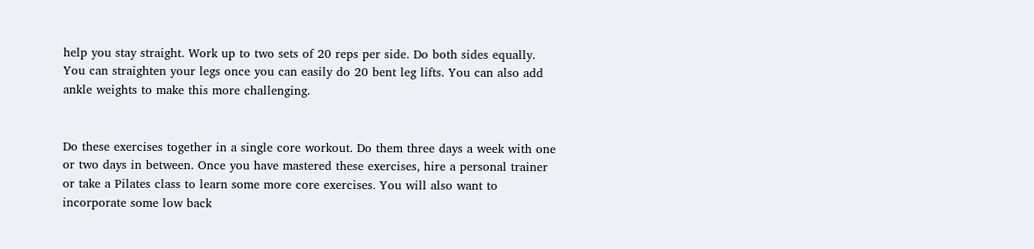help you stay straight. Work up to two sets of 20 reps per side. Do both sides equally. You can straighten your legs once you can easily do 20 bent leg lifts. You can also add ankle weights to make this more challenging.


Do these exercises together in a single core workout. Do them three days a week with one or two days in between. Once you have mastered these exercises, hire a personal trainer or take a Pilates class to learn some more core exercises. You will also want to incorporate some low back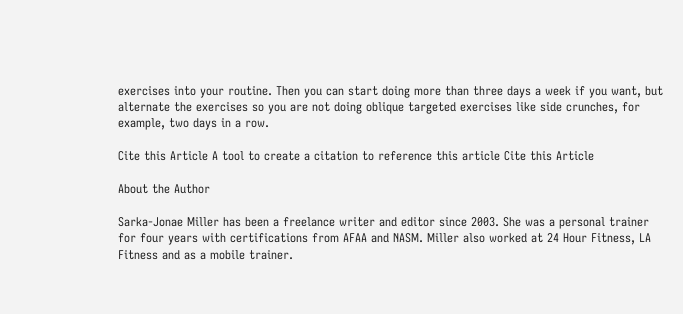exercises into your routine. Then you can start doing more than three days a week if you want, but alternate the exercises so you are not doing oblique targeted exercises like side crunches, for example, two days in a row.

Cite this Article A tool to create a citation to reference this article Cite this Article

About the Author

Sarka-Jonae Miller has been a freelance writer and editor since 2003. She was a personal trainer for four years with certifications from AFAA and NASM. Miller also worked at 24 Hour Fitness, LA Fitness and as a mobile trainer.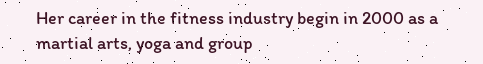Her career in the fitness industry begin in 2000 as a martial arts, yoga and group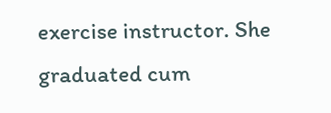exercise instructor. She graduated cum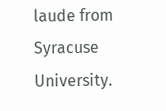laude from Syracuse University.